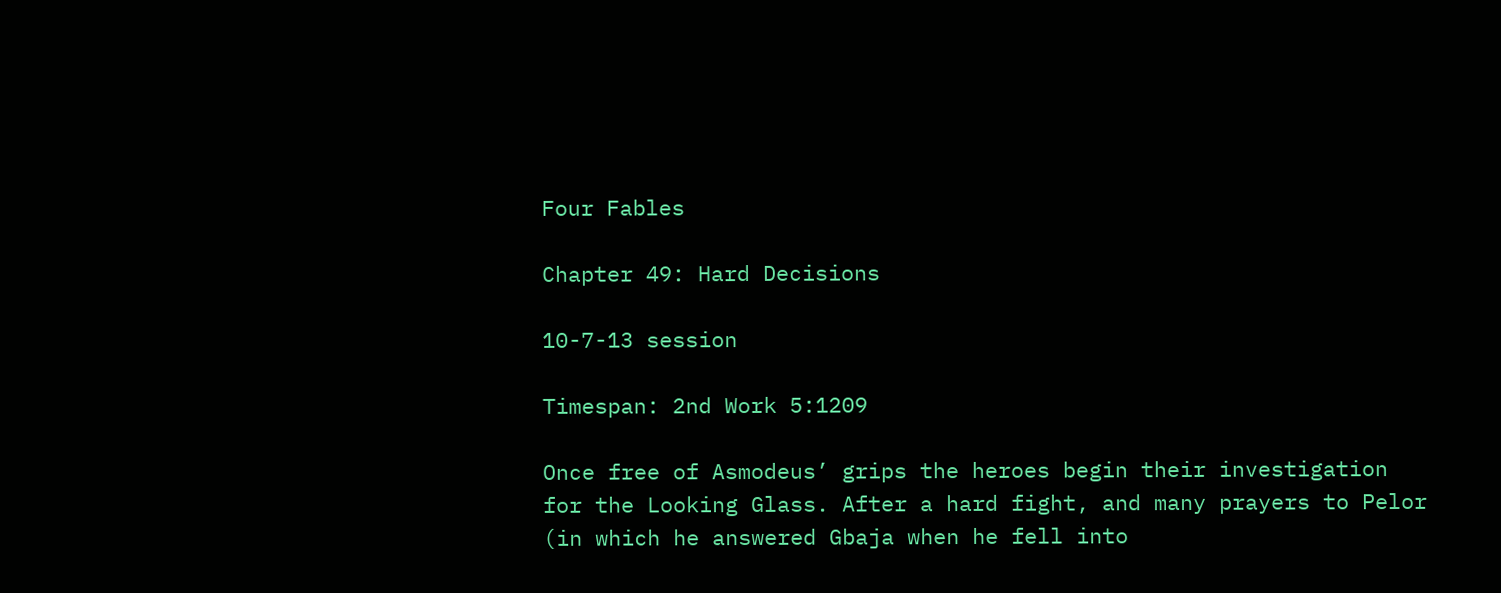Four Fables

Chapter 49: Hard Decisions

10-7-13 session

Timespan: 2nd Work 5:1209

Once free of Asmodeus’ grips the heroes begin their investigation for the Looking Glass. After a hard fight, and many prayers to Pelor (in which he answered Gbaja when he fell into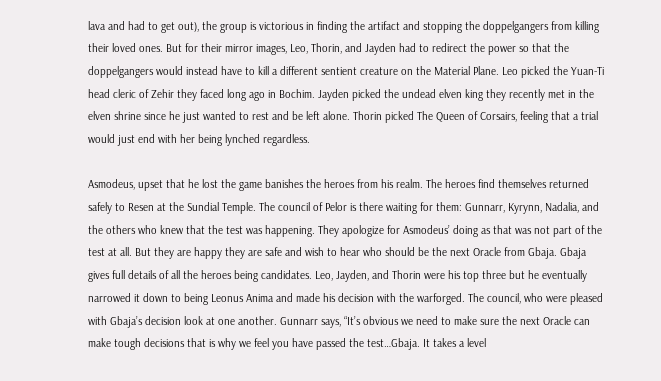lava and had to get out), the group is victorious in finding the artifact and stopping the doppelgangers from killing their loved ones. But for their mirror images, Leo, Thorin, and Jayden had to redirect the power so that the doppelgangers would instead have to kill a different sentient creature on the Material Plane. Leo picked the Yuan-Ti head cleric of Zehir they faced long ago in Bochim. Jayden picked the undead elven king they recently met in the elven shrine since he just wanted to rest and be left alone. Thorin picked The Queen of Corsairs, feeling that a trial would just end with her being lynched regardless.

Asmodeus, upset that he lost the game banishes the heroes from his realm. The heroes find themselves returned safely to Resen at the Sundial Temple. The council of Pelor is there waiting for them: Gunnarr, Kyrynn, Nadalia, and the others who knew that the test was happening. They apologize for Asmodeus’ doing as that was not part of the test at all. But they are happy they are safe and wish to hear who should be the next Oracle from Gbaja. Gbaja gives full details of all the heroes being candidates. Leo, Jayden, and Thorin were his top three but he eventually narrowed it down to being Leonus Anima and made his decision with the warforged. The council, who were pleased with Gbaja’s decision look at one another. Gunnarr says, “It’s obvious we need to make sure the next Oracle can make tough decisions that is why we feel you have passed the test…Gbaja. It takes a level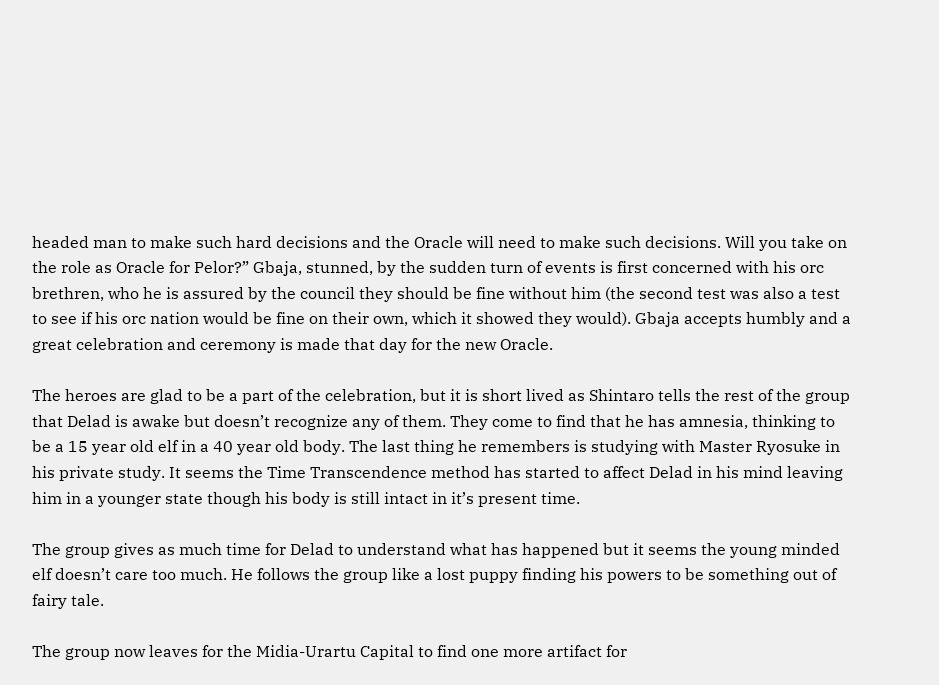headed man to make such hard decisions and the Oracle will need to make such decisions. Will you take on the role as Oracle for Pelor?” Gbaja, stunned, by the sudden turn of events is first concerned with his orc brethren, who he is assured by the council they should be fine without him (the second test was also a test to see if his orc nation would be fine on their own, which it showed they would). Gbaja accepts humbly and a great celebration and ceremony is made that day for the new Oracle.

The heroes are glad to be a part of the celebration, but it is short lived as Shintaro tells the rest of the group that Delad is awake but doesn’t recognize any of them. They come to find that he has amnesia, thinking to be a 15 year old elf in a 40 year old body. The last thing he remembers is studying with Master Ryosuke in his private study. It seems the Time Transcendence method has started to affect Delad in his mind leaving him in a younger state though his body is still intact in it’s present time.

The group gives as much time for Delad to understand what has happened but it seems the young minded elf doesn’t care too much. He follows the group like a lost puppy finding his powers to be something out of fairy tale.

The group now leaves for the Midia-Urartu Capital to find one more artifact for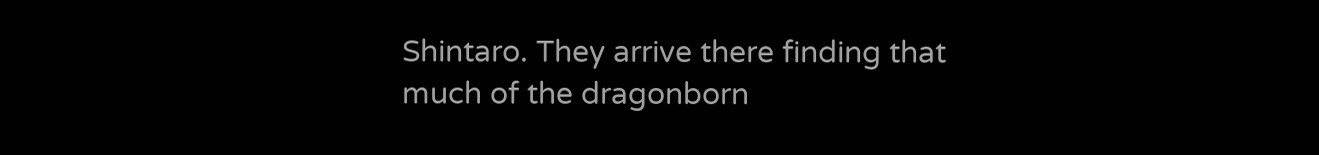Shintaro. They arrive there finding that much of the dragonborn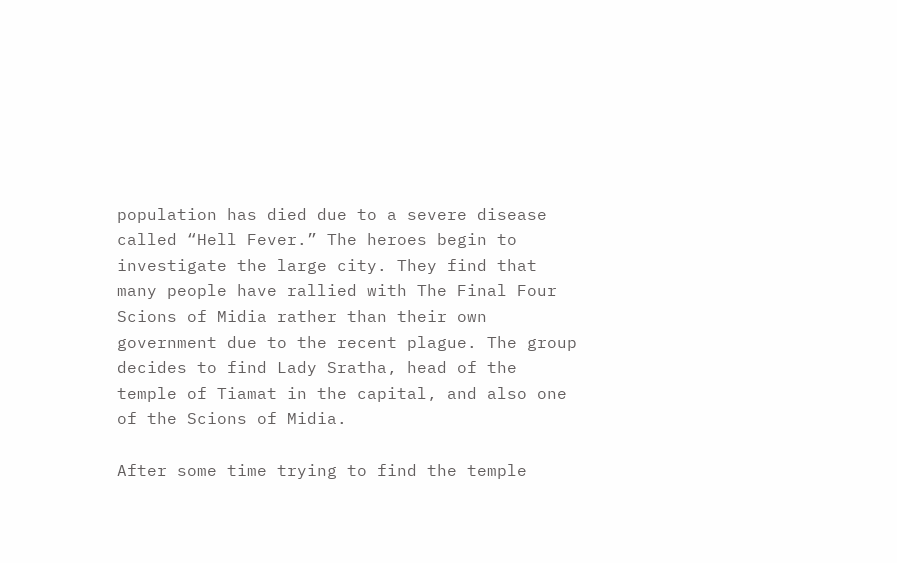population has died due to a severe disease called “Hell Fever.” The heroes begin to investigate the large city. They find that many people have rallied with The Final Four Scions of Midia rather than their own government due to the recent plague. The group decides to find Lady Sratha, head of the temple of Tiamat in the capital, and also one of the Scions of Midia.

After some time trying to find the temple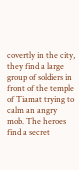covertly in the city, they find a large group of soldiers in front of the temple of Tiamat trying to calm an angry mob. The heroes find a secret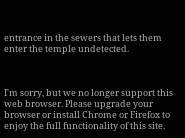entrance in the sewers that lets them enter the temple undetected.



I'm sorry, but we no longer support this web browser. Please upgrade your browser or install Chrome or Firefox to enjoy the full functionality of this site.